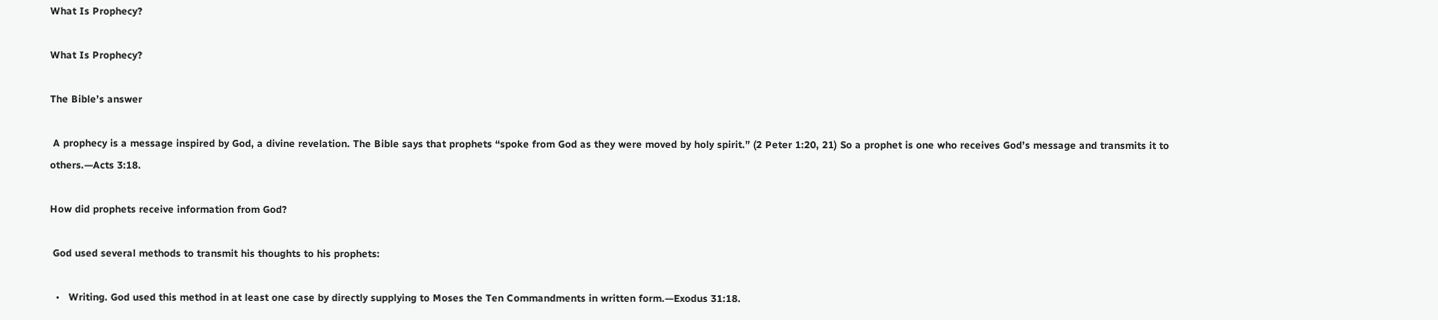What Is Prophecy?

What Is Prophecy?

The Bible’s answer

 A prophecy is a message inspired by God, a divine revelation. The Bible says that prophets “spoke from God as they were moved by holy spirit.” (2 Peter 1:20, 21) So a prophet is one who receives God’s message and transmits it to others.—Acts 3:18.

How did prophets receive information from God?

 God used several methods to transmit his thoughts to his prophets:

  •   Writing. God used this method in at least one case by directly supplying to Moses the Ten Commandments in written form.—Exodus 31:18.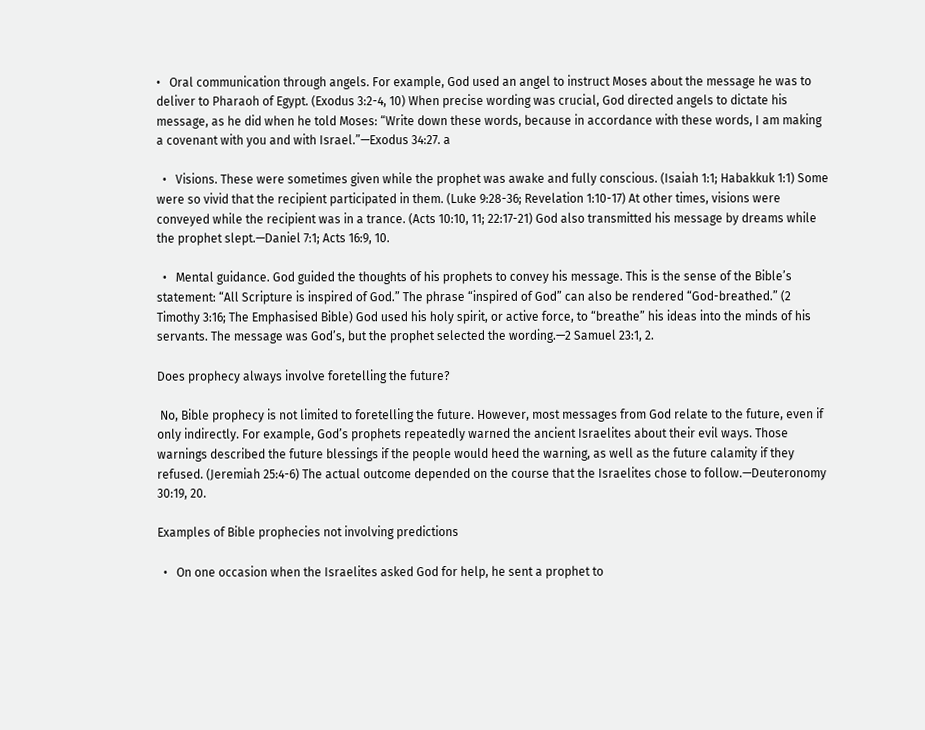•   Oral communication through angels. For example, God used an angel to instruct Moses about the message he was to deliver to Pharaoh of Egypt. (Exodus 3:2-4, 10) When precise wording was crucial, God directed angels to dictate his message, as he did when he told Moses: “Write down these words, because in accordance with these words, I am making a covenant with you and with Israel.”—Exodus 34:27. a

  •   Visions. These were sometimes given while the prophet was awake and fully conscious. (Isaiah 1:1; Habakkuk 1:1) Some were so vivid that the recipient participated in them. (Luke 9:28-36; Revelation 1:10-17) At other times, visions were conveyed while the recipient was in a trance. (Acts 10:10, 11; 22:17-21) God also transmitted his message by dreams while the prophet slept.—Daniel 7:1; Acts 16:9, 10.

  •   Mental guidance. God guided the thoughts of his prophets to convey his message. This is the sense of the Bible’s statement: “All Scripture is inspired of God.” The phrase “inspired of God” can also be rendered “God-breathed.” (2 Timothy 3:16; The Emphasised Bible) God used his holy spirit, or active force, to “breathe” his ideas into the minds of his servants. The message was God’s, but the prophet selected the wording.—2 Samuel 23:1, 2.

Does prophecy always involve foretelling the future?

 No, Bible prophecy is not limited to foretelling the future. However, most messages from God relate to the future, even if only indirectly. For example, God’s prophets repeatedly warned the ancient Israelites about their evil ways. Those warnings described the future blessings if the people would heed the warning, as well as the future calamity if they refused. (Jeremiah 25:4-6) The actual outcome depended on the course that the Israelites chose to follow.—Deuteronomy 30:19, 20.

Examples of Bible prophecies not involving predictions

  •   On one occasion when the Israelites asked God for help, he sent a prophet to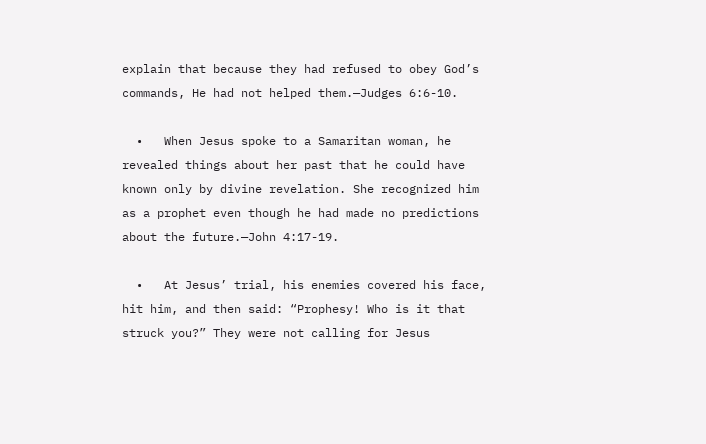explain that because they had refused to obey God’s commands, He had not helped them.—Judges 6:6-10.

  •   When Jesus spoke to a Samaritan woman, he revealed things about her past that he could have known only by divine revelation. She recognized him as a prophet even though he had made no predictions about the future.—John 4:17-19.

  •   At Jesus’ trial, his enemies covered his face, hit him, and then said: “Prophesy! Who is it that struck you?” They were not calling for Jesus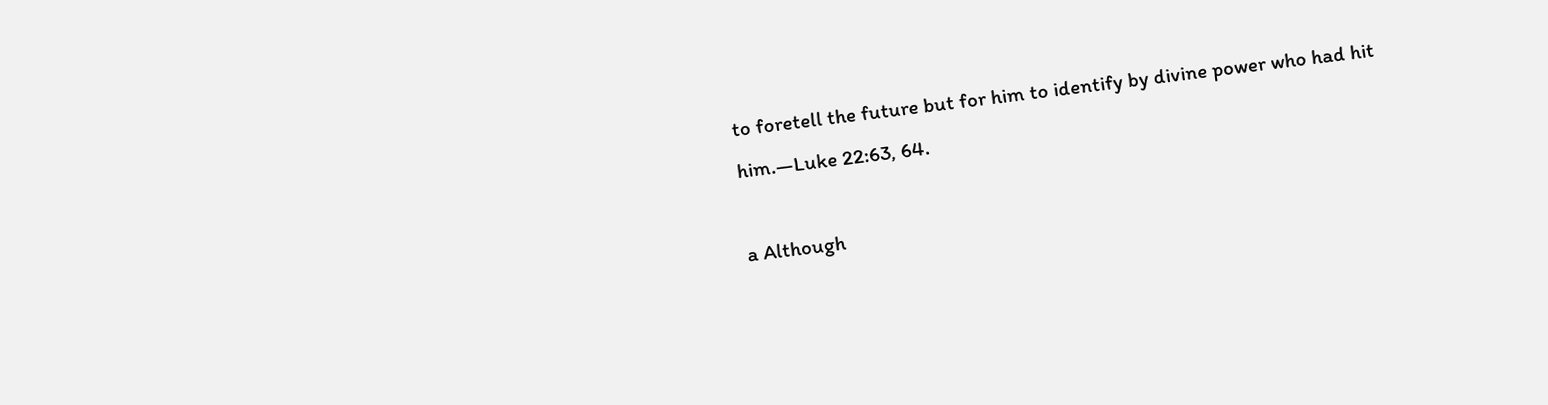to foretell the future but for him to identify by divine power who had hit him.—Luke 22:63, 64.

a Although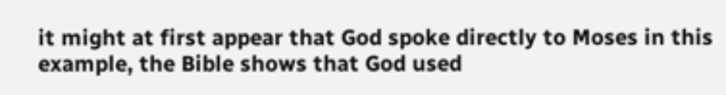it might at first appear that God spoke directly to Moses in this example, the Bible shows that God used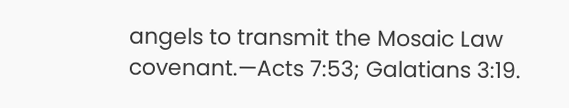angels to transmit the Mosaic Law covenant.—Acts 7:53; Galatians 3:19.